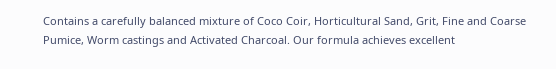Contains a carefully balanced mixture of Coco Coir, Horticultural Sand, Grit, Fine and Coarse Pumice, Worm castings and Activated Charcoal. Our formula achieves excellent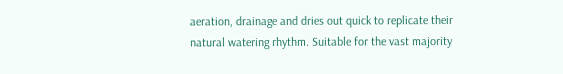aeration, drainage and dries out quick to replicate their natural watering rhythm. Suitable for the vast majority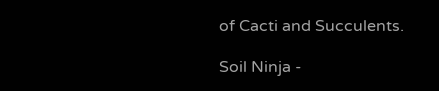of Cacti and Succulents.

Soil Ninja -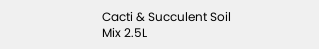Cacti & Succulent Soil Mix 2.5L